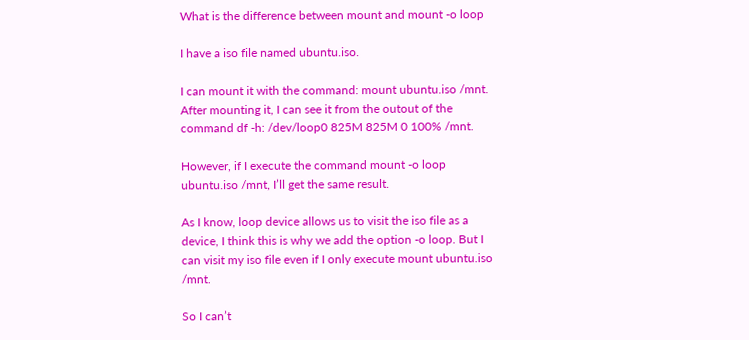What is the difference between mount and mount -o loop

I have a iso file named ubuntu.iso.

I can mount it with the command: mount ubuntu.iso /mnt. After mounting it, I can see it from the outout of the command df -h: /dev/loop0 825M 825M 0 100% /mnt.

However, if I execute the command mount -o loop ubuntu.iso /mnt, I’ll get the same result.

As I know, loop device allows us to visit the iso file as a device, I think this is why we add the option -o loop. But I can visit my iso file even if I only execute mount ubuntu.iso /mnt.

So I can’t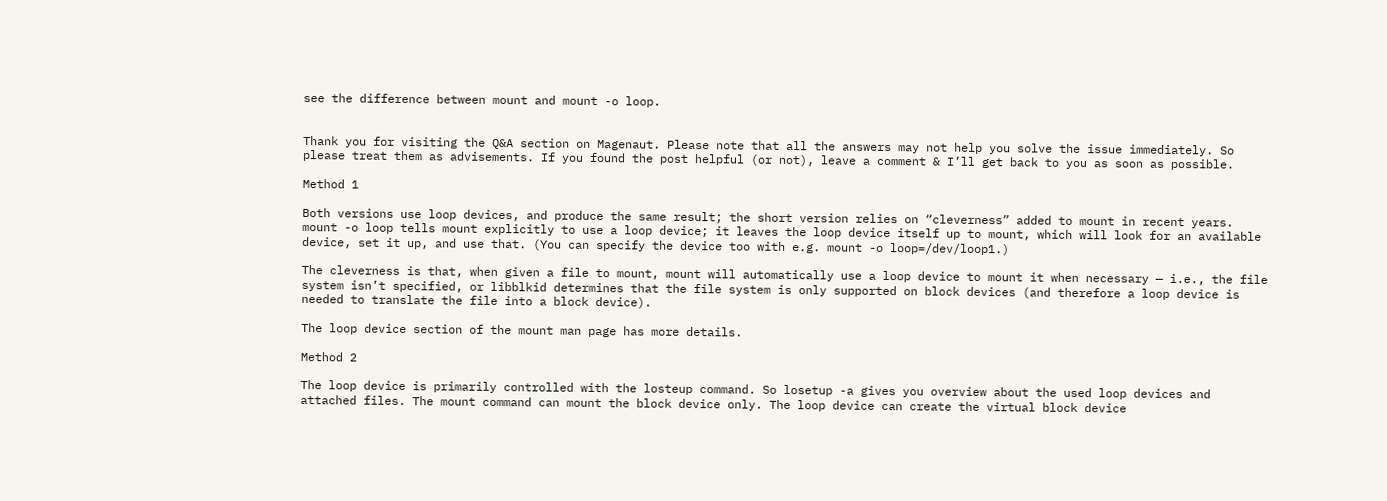see the difference between mount and mount -o loop.


Thank you for visiting the Q&A section on Magenaut. Please note that all the answers may not help you solve the issue immediately. So please treat them as advisements. If you found the post helpful (or not), leave a comment & I’ll get back to you as soon as possible.

Method 1

Both versions use loop devices, and produce the same result; the short version relies on “cleverness” added to mount in recent years. mount -o loop tells mount explicitly to use a loop device; it leaves the loop device itself up to mount, which will look for an available device, set it up, and use that. (You can specify the device too with e.g. mount -o loop=/dev/loop1.)

The cleverness is that, when given a file to mount, mount will automatically use a loop device to mount it when necessary — i.e., the file system isn’t specified, or libblkid determines that the file system is only supported on block devices (and therefore a loop device is needed to translate the file into a block device).

The loop device section of the mount man page has more details.

Method 2

The loop device is primarily controlled with the losteup command. So losetup -a gives you overview about the used loop devices and attached files. The mount command can mount the block device only. The loop device can create the virtual block device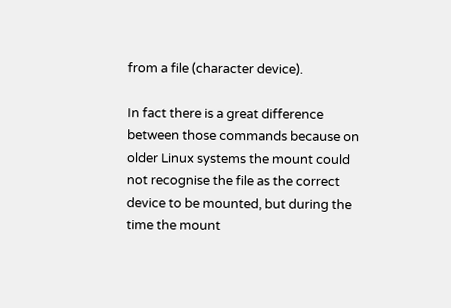from a file (character device).

In fact there is a great difference between those commands because on older Linux systems the mount could not recognise the file as the correct device to be mounted, but during the time the mount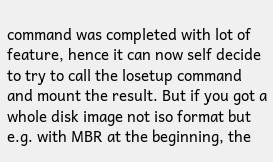command was completed with lot of feature, hence it can now self decide to try to call the losetup command and mount the result. But if you got a whole disk image not iso format but e.g. with MBR at the beginning, the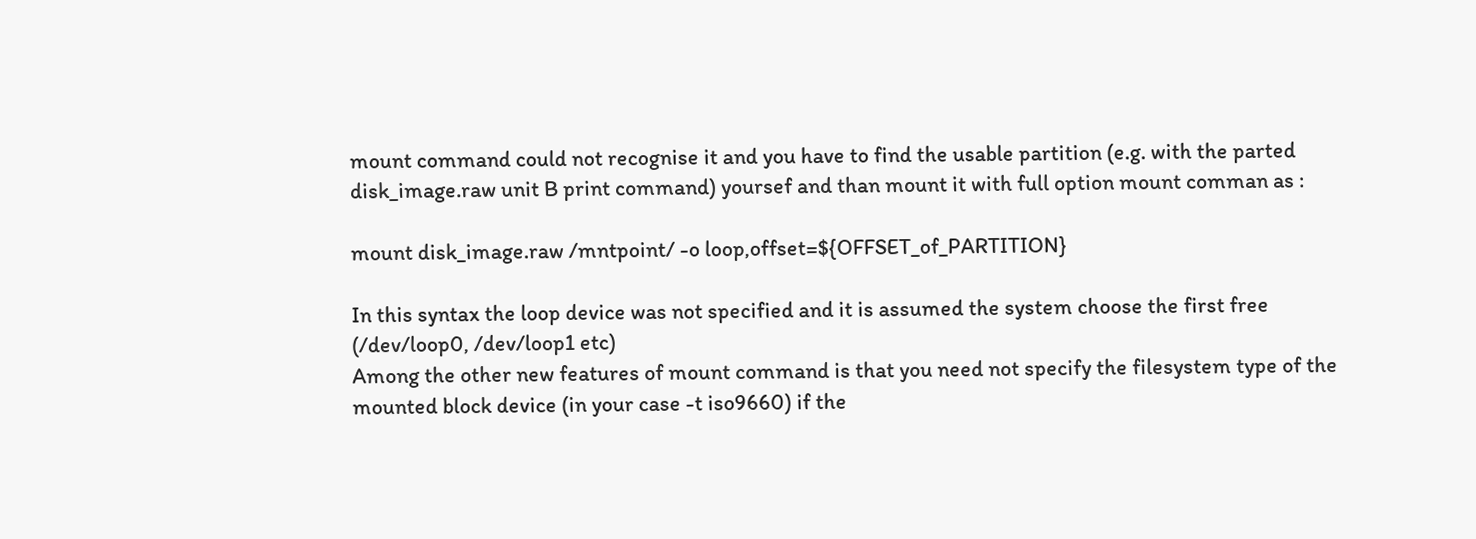mount command could not recognise it and you have to find the usable partition (e.g. with the parted disk_image.raw unit B print command) yoursef and than mount it with full option mount comman as :

mount disk_image.raw /mntpoint/ -o loop,offset=${OFFSET_of_PARTITION}

In this syntax the loop device was not specified and it is assumed the system choose the first free (/dev/loop0, /dev/loop1 etc)
Among the other new features of mount command is that you need not specify the filesystem type of the mounted block device (in your case -t iso9660) if the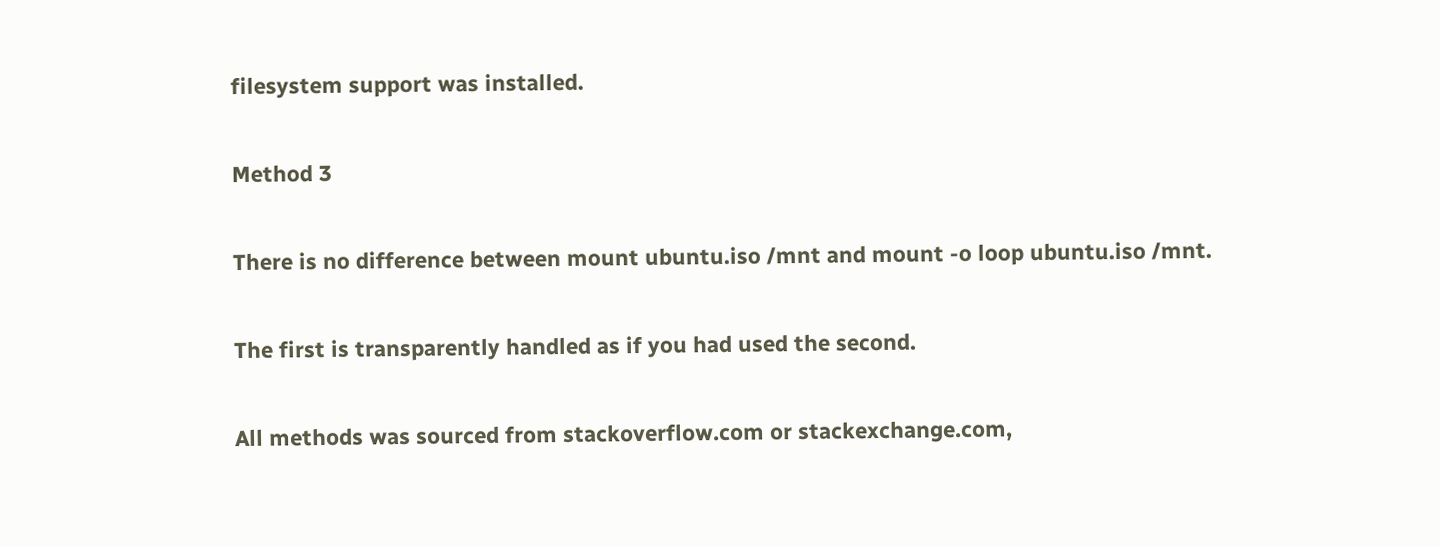filesystem support was installed.

Method 3

There is no difference between mount ubuntu.iso /mnt and mount -o loop ubuntu.iso /mnt.

The first is transparently handled as if you had used the second.

All methods was sourced from stackoverflow.com or stackexchange.com,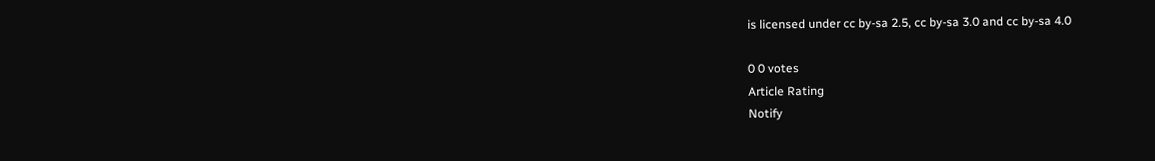is licensed under cc by-sa 2.5, cc by-sa 3.0 and cc by-sa 4.0

0 0 votes
Article Rating
Notify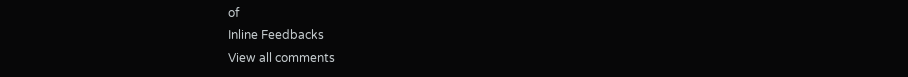of
Inline Feedbacks
View all comments